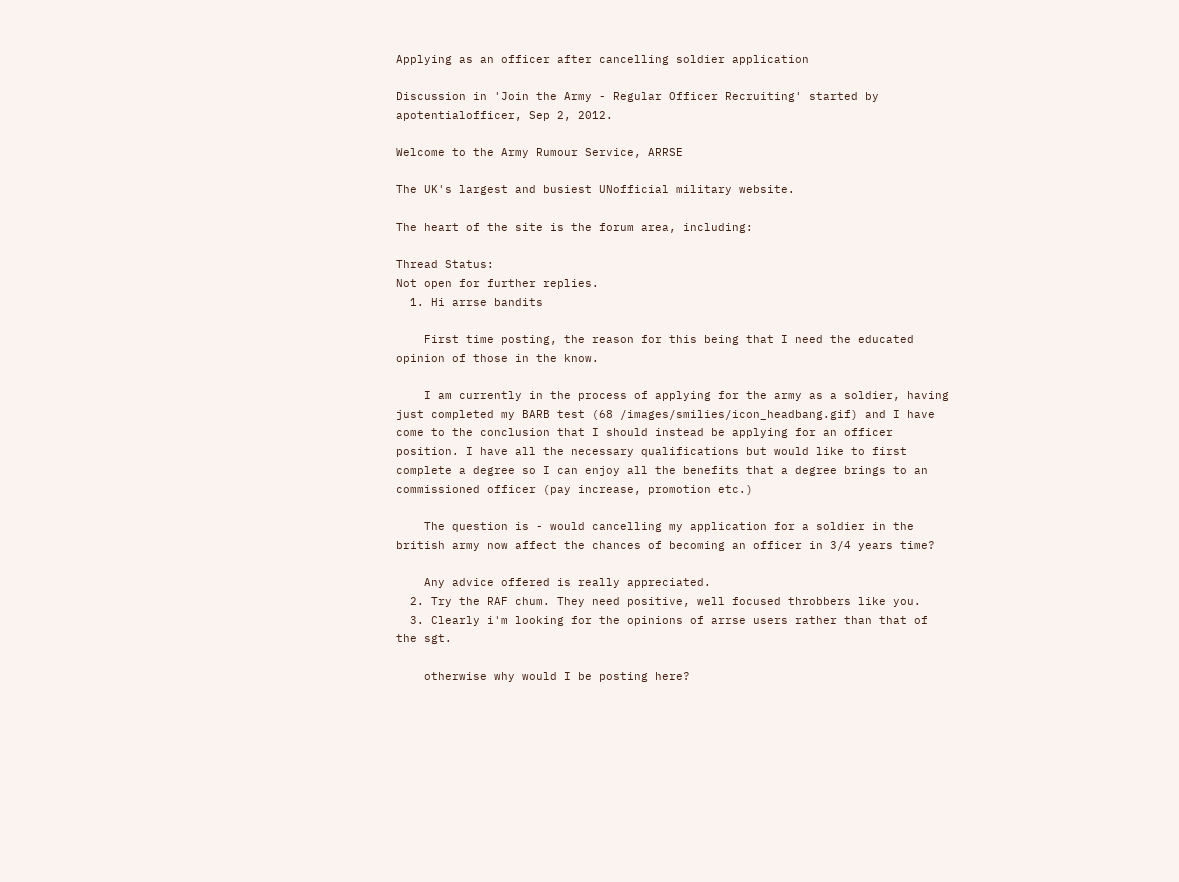Applying as an officer after cancelling soldier application

Discussion in 'Join the Army - Regular Officer Recruiting' started by apotentialofficer, Sep 2, 2012.

Welcome to the Army Rumour Service, ARRSE

The UK's largest and busiest UNofficial military website.

The heart of the site is the forum area, including:

Thread Status:
Not open for further replies.
  1. Hi arrse bandits

    First time posting, the reason for this being that I need the educated opinion of those in the know.

    I am currently in the process of applying for the army as a soldier, having just completed my BARB test (68 /images/smilies/icon_headbang.gif) and I have come to the conclusion that I should instead be applying for an officer position. I have all the necessary qualifications but would like to first complete a degree so I can enjoy all the benefits that a degree brings to an commissioned officer (pay increase, promotion etc.)

    The question is - would cancelling my application for a soldier in the british army now affect the chances of becoming an officer in 3/4 years time?

    Any advice offered is really appreciated.
  2. Try the RAF chum. They need positive, well focused throbbers like you.
  3. Clearly i'm looking for the opinions of arrse users rather than that of the sgt.

    otherwise why would I be posting here?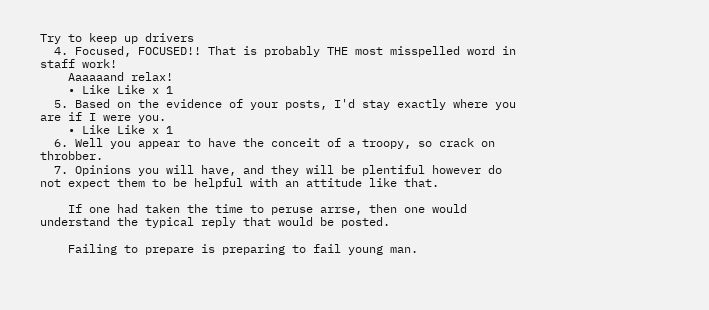Try to keep up drivers
  4. Focused, FOCUSED!! That is probably THE most misspelled word in staff work!
    Aaaaaand relax!
    • Like Like x 1
  5. Based on the evidence of your posts, I'd stay exactly where you are if I were you.
    • Like Like x 1
  6. Well you appear to have the conceit of a troopy, so crack on throbber.
  7. Opinions you will have, and they will be plentiful however do not expect them to be helpful with an attitude like that.

    If one had taken the time to peruse arrse, then one would understand the typical reply that would be posted.

    Failing to prepare is preparing to fail young man.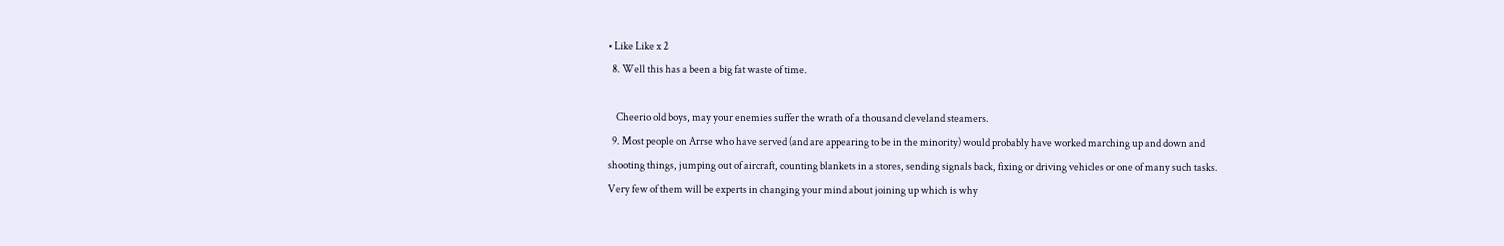• Like Like x 2
  8. Well this has a been a big fat waste of time.

    Cheerio old boys, may your enemies suffer the wrath of a thousand cleveland steamers.
  9. Most people on Arrse who have served (and are appearing to be in the minority) would probably have worked marching up and down and shooting things, jumping out of aircraft, counting blankets in a stores, sending signals back, fixing or driving vehicles or one of many such tasks. Very few of them will be experts in changing your mind about joining up which is why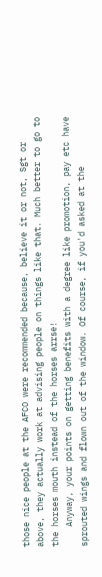those nice people at the AFCO were recommended because, believe it or not, Sgt or above, they actually work at advising people on things like that. Much better to go to the horses mouth instead of the horses arrse!
    Anyway, your points on getting benefits with a degree like promotion, pay etc have sprouted wings and flown out of the window. Of course, if you'd asked at the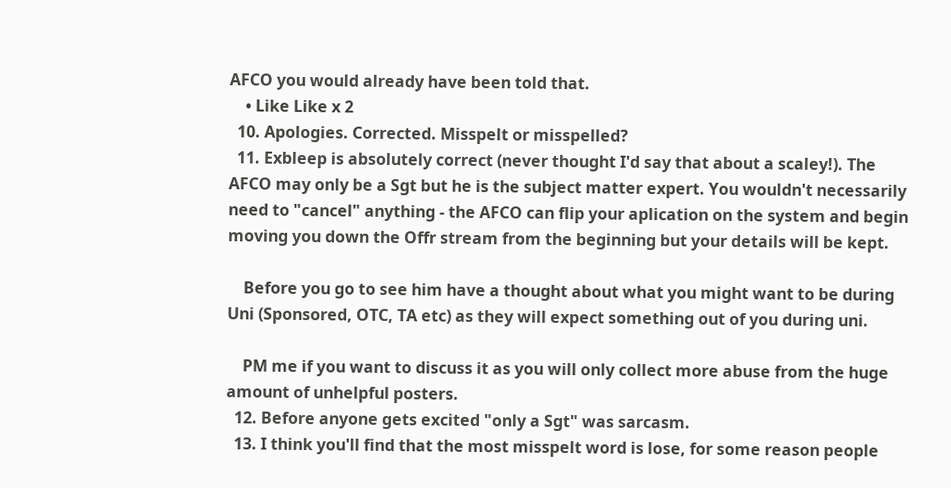AFCO you would already have been told that.
    • Like Like x 2
  10. Apologies. Corrected. Misspelt or misspelled?
  11. Exbleep is absolutely correct (never thought I'd say that about a scaley!). The AFCO may only be a Sgt but he is the subject matter expert. You wouldn't necessarily need to "cancel" anything - the AFCO can flip your aplication on the system and begin moving you down the Offr stream from the beginning but your details will be kept.

    Before you go to see him have a thought about what you might want to be during Uni (Sponsored, OTC, TA etc) as they will expect something out of you during uni.

    PM me if you want to discuss it as you will only collect more abuse from the huge amount of unhelpful posters.
  12. Before anyone gets excited "only a Sgt" was sarcasm.
  13. I think you'll find that the most misspelt word is lose, for some reason people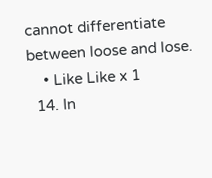cannot differentiate between loose and lose.
    • Like Like x 1
  14. In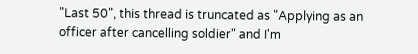"Last 50", this thread is truncated as "Applying as an officer after cancelling soldier" and I'm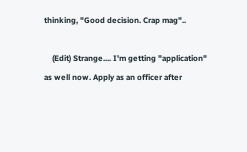thinking, "Good decision. Crap mag"..

    (Edit) Strange.... I'm getting "application" as well now. Apply as an officer after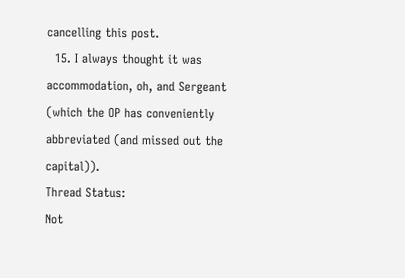cancelling this post.
  15. I always thought it was accommodation, oh, and Sergeant (which the OP has conveniently abbreviated (and missed out the capital)).
Thread Status:
Not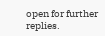open for further replies.